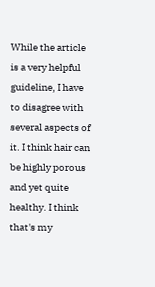While the article is a very helpful guideline, I have to disagree with several aspects of it. I think hair can be highly porous and yet quite healthy. I think that's my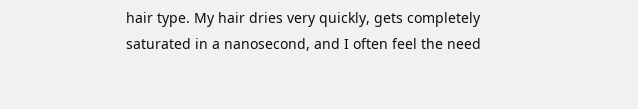hair type. My hair dries very quickly, gets completely saturated in a nanosecond, and I often feel the need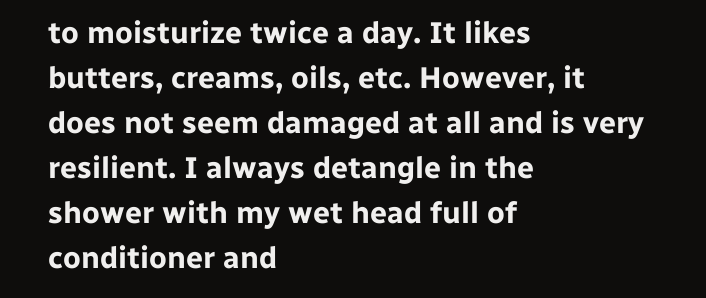to moisturize twice a day. It likes butters, creams, oils, etc. However, it does not seem damaged at all and is very resilient. I always detangle in the shower with my wet head full of conditioner and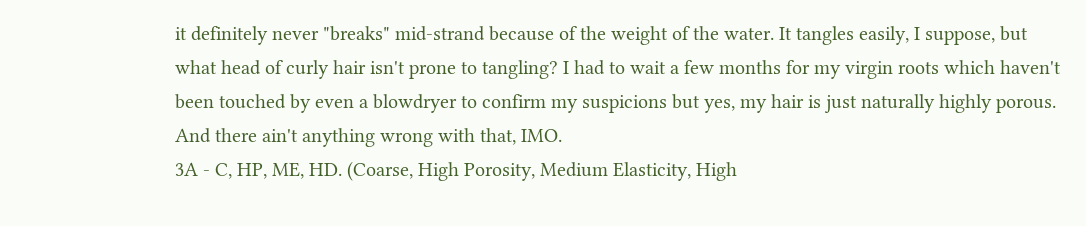it definitely never "breaks" mid-strand because of the weight of the water. It tangles easily, I suppose, but what head of curly hair isn't prone to tangling? I had to wait a few months for my virgin roots which haven't been touched by even a blowdryer to confirm my suspicions but yes, my hair is just naturally highly porous. And there ain't anything wrong with that, IMO.
3A - C, HP, ME, HD. (Coarse, High Porosity, Medium Elasticity, High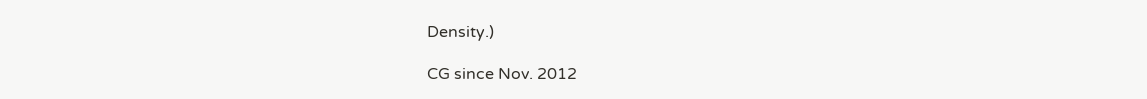Density.)

CG since Nov. 2012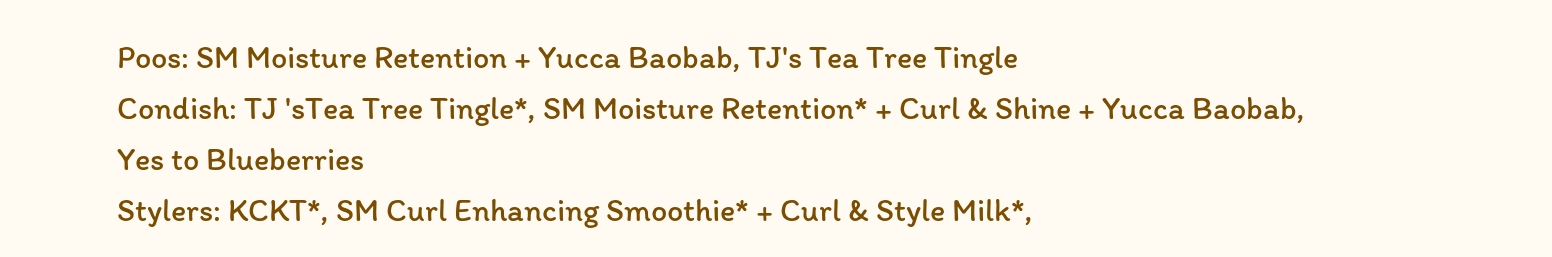Poos: SM Moisture Retention + Yucca Baobab, TJ's Tea Tree Tingle
Condish: TJ 'sTea Tree Tingle*, SM Moisture Retention* + Curl & Shine + Yucca Baobab, Yes to Blueberries
Stylers: KCKT*, SM Curl Enhancing Smoothie* + Curl & Style Milk*,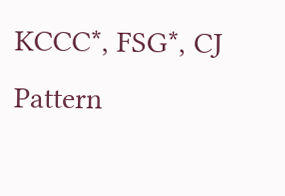KCCC*, FSG*, CJ Pattern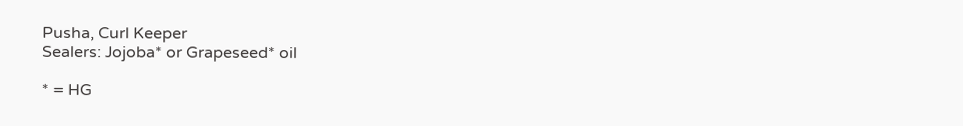Pusha, Curl Keeper
Sealers: Jojoba* or Grapeseed* oil

* = HG